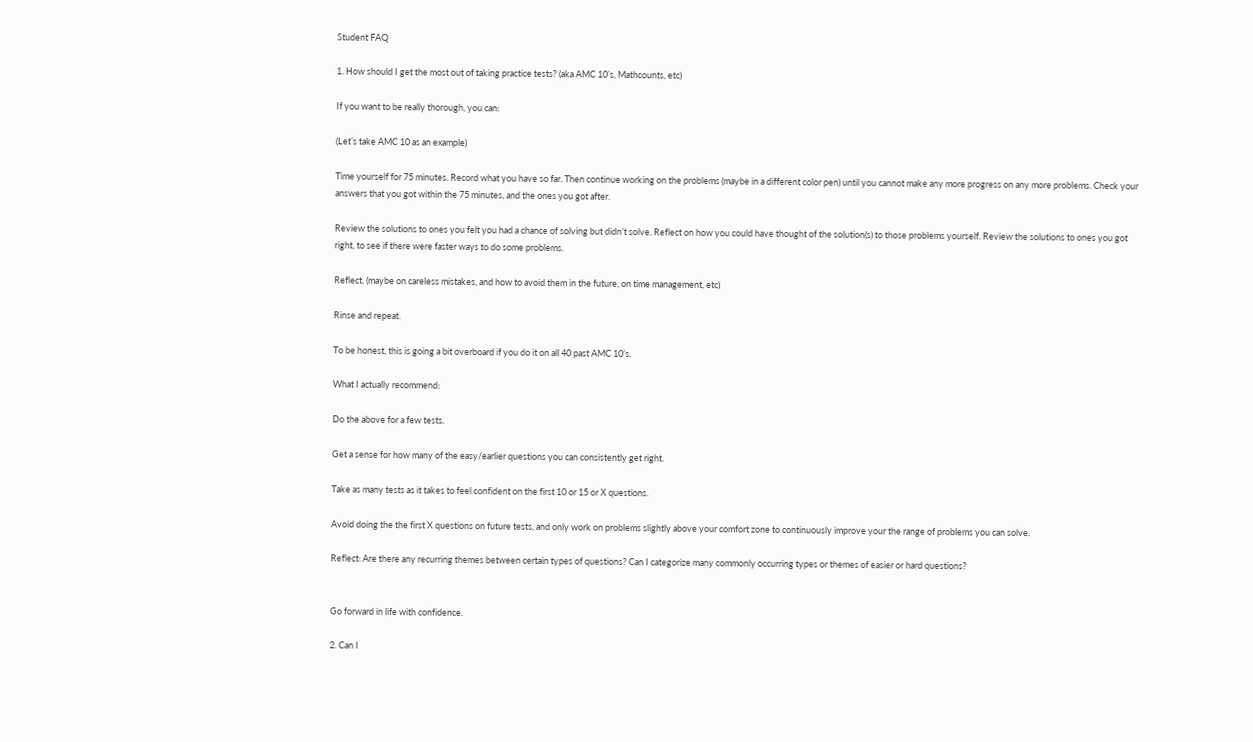Student FAQ

1. How should I get the most out of taking practice tests? (aka AMC 10’s, Mathcounts, etc)

If you want to be really thorough, you can:

(Let’s take AMC 10 as an example)

Time yourself for 75 minutes. Record what you have so far. Then continue working on the problems (maybe in a different color pen) until you cannot make any more progress on any more problems. Check your answers that you got within the 75 minutes, and the ones you got after.

Review the solutions to ones you felt you had a chance of solving but didn’t solve. Reflect on how you could have thought of the solution(s) to those problems yourself. Review the solutions to ones you got right, to see if there were faster ways to do some problems.

Reflect. (maybe on careless mistakes, and how to avoid them in the future, on time management, etc)

Rinse and repeat.

To be honest, this is going a bit overboard if you do it on all 40 past AMC 10’s.

What I actually recommend:

Do the above for a few tests.

Get a sense for how many of the easy/earlier questions you can consistently get right.

Take as many tests as it takes to feel confident on the first 10 or 15 or X questions.

Avoid doing the the first X questions on future tests, and only work on problems slightly above your comfort zone to continuously improve your the range of problems you can solve.

Reflect: Are there any recurring themes between certain types of questions? Can I categorize many commonly occurring types or themes of easier or hard questions?


Go forward in life with confidence.

2. Can I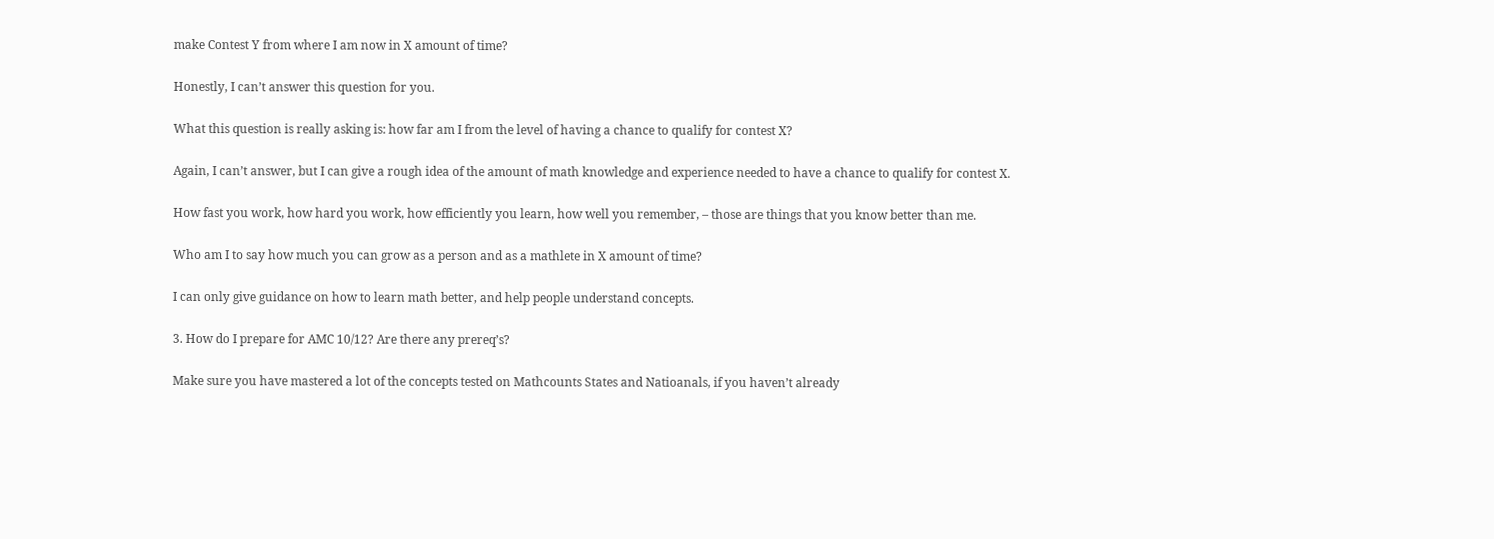make Contest Y from where I am now in X amount of time?

Honestly, I can’t answer this question for you.

What this question is really asking is: how far am I from the level of having a chance to qualify for contest X?

Again, I can’t answer, but I can give a rough idea of the amount of math knowledge and experience needed to have a chance to qualify for contest X.

How fast you work, how hard you work, how efficiently you learn, how well you remember, – those are things that you know better than me.

Who am I to say how much you can grow as a person and as a mathlete in X amount of time?

I can only give guidance on how to learn math better, and help people understand concepts.

3. How do I prepare for AMC 10/12? Are there any prereq’s?

Make sure you have mastered a lot of the concepts tested on Mathcounts States and Natioanals, if you haven’t already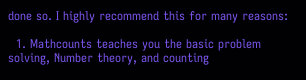done so. I highly recommend this for many reasons:

  1. Mathcounts teaches you the basic problem solving, Number theory, and counting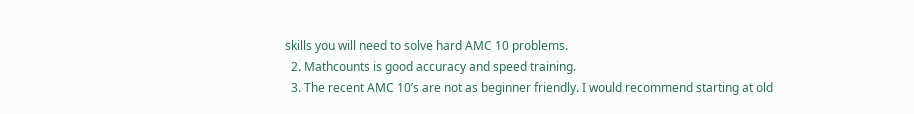skills you will need to solve hard AMC 10 problems.
  2. Mathcounts is good accuracy and speed training.
  3. The recent AMC 10’s are not as beginner friendly. I would recommend starting at old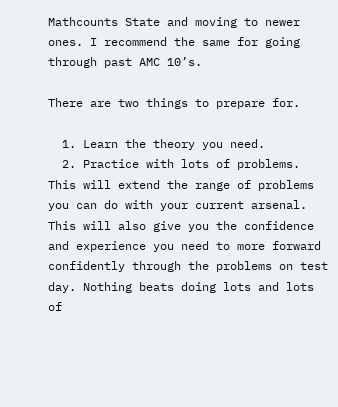Mathcounts State and moving to newer ones. I recommend the same for going through past AMC 10’s.

There are two things to prepare for.

  1. Learn the theory you need.
  2. Practice with lots of problems. This will extend the range of problems you can do with your current arsenal. This will also give you the confidence and experience you need to more forward confidently through the problems on test day. Nothing beats doing lots and lots of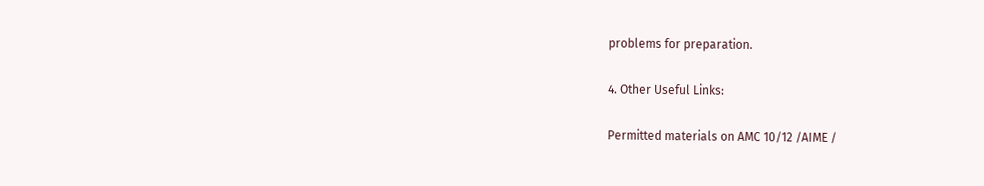problems for preparation.

4. Other Useful Links:

Permitted materials on AMC 10/12 /AIME /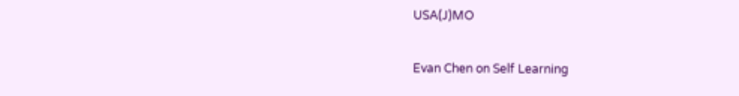USA(J)MO

Evan Chen on Self Learning